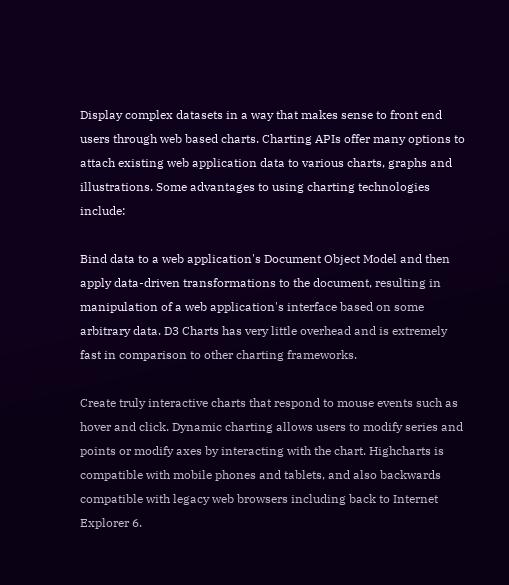Display complex datasets in a way that makes sense to front end users through web based charts. Charting APIs offer many options to attach existing web application data to various charts, graphs and illustrations. Some advantages to using charting technologies include:

Bind data to a web application's Document Object Model and then apply data-driven transformations to the document, resulting in manipulation of a web application's interface based on some arbitrary data. D3 Charts has very little overhead and is extremely fast in comparison to other charting frameworks.

Create truly interactive charts that respond to mouse events such as hover and click. Dynamic charting allows users to modify series and points or modify axes by interacting with the chart. Highcharts is compatible with mobile phones and tablets, and also backwards compatible with legacy web browsers including back to Internet Explorer 6.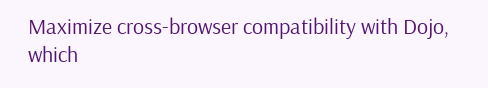Maximize cross-browser compatibility with Dojo, which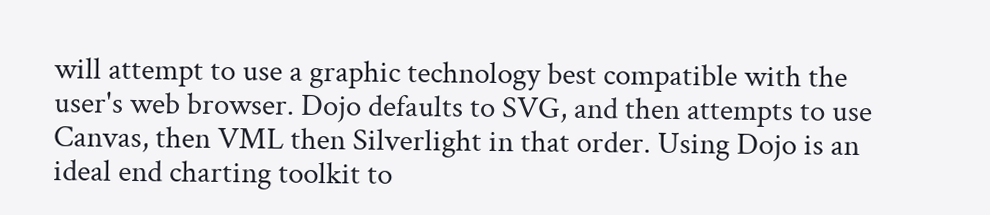will attempt to use a graphic technology best compatible with the user's web browser. Dojo defaults to SVG, and then attempts to use Canvas, then VML then Silverlight in that order. Using Dojo is an ideal end charting toolkit to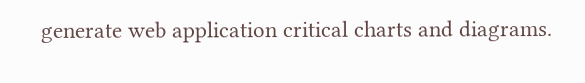generate web application critical charts and diagrams.